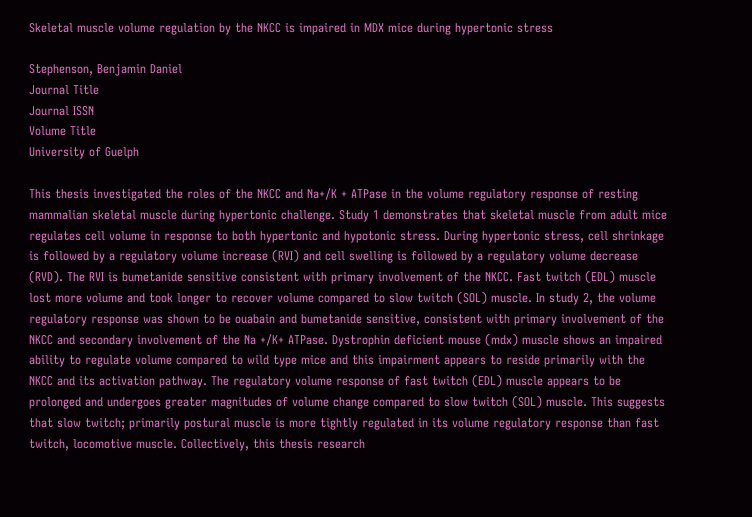Skeletal muscle volume regulation by the NKCC is impaired in MDX mice during hypertonic stress

Stephenson, Benjamin Daniel
Journal Title
Journal ISSN
Volume Title
University of Guelph

This thesis investigated the roles of the NKCC and Na+/K + ATPase in the volume regulatory response of resting mammalian skeletal muscle during hypertonic challenge. Study 1 demonstrates that skeletal muscle from adult mice regulates cell volume in response to both hypertonic and hypotonic stress. During hypertonic stress, cell shrinkage is followed by a regulatory volume increase (RVI) and cell swelling is followed by a regulatory volume decrease (RVD). The RVI is bumetanide sensitive consistent with primary involvement of the NKCC. Fast twitch (EDL) muscle lost more volume and took longer to recover volume compared to slow twitch (SOL) muscle. In study 2, the volume regulatory response was shown to be ouabain and bumetanide sensitive, consistent with primary involvement of the NKCC and secondary involvement of the Na +/K+ ATPase. Dystrophin deficient mouse (mdx) muscle shows an impaired ability to regulate volume compared to wild type mice and this impairment appears to reside primarily with the NKCC and its activation pathway. The regulatory volume response of fast twitch (EDL) muscle appears to be prolonged and undergoes greater magnitudes of volume change compared to slow twitch (SOL) muscle. This suggests that slow twitch; primarily postural muscle is more tightly regulated in its volume regulatory response than fast twitch, locomotive muscle. Collectively, this thesis research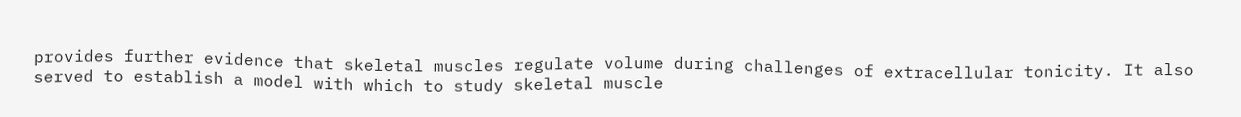provides further evidence that skeletal muscles regulate volume during challenges of extracellular tonicity. It also served to establish a model with which to study skeletal muscle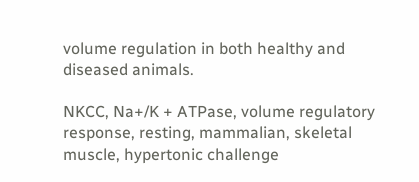volume regulation in both healthy and diseased animals.

NKCC, Na+/K + ATPase, volume regulatory response, resting, mammalian, skeletal muscle, hypertonic challenge